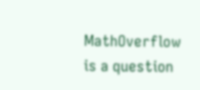MathOverflow is a question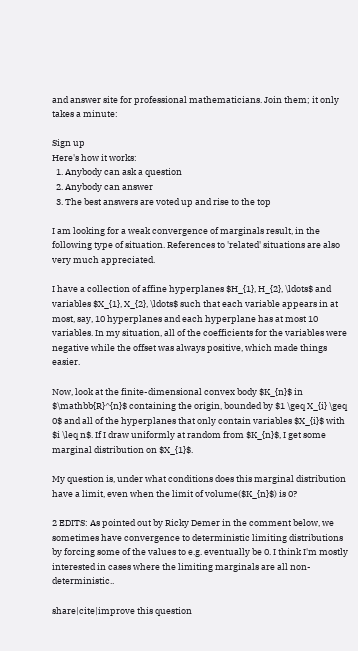and answer site for professional mathematicians. Join them; it only takes a minute:

Sign up
Here's how it works:
  1. Anybody can ask a question
  2. Anybody can answer
  3. The best answers are voted up and rise to the top

I am looking for a weak convergence of marginals result, in the following type of situation. References to 'related' situations are also very much appreciated.

I have a collection of affine hyperplanes $H_{1}, H_{2}, \ldots$ and variables $X_{1}, X_{2}, \ldots$ such that each variable appears in at most, say, 10 hyperplanes and each hyperplane has at most 10 variables. In my situation, all of the coefficients for the variables were negative while the offset was always positive, which made things easier.

Now, look at the finite-dimensional convex body $K_{n}$ in $\mathbb{R}^{n}$ containing the origin, bounded by $1 \geq X_{i} \geq 0$ and all of the hyperplanes that only contain variables $X_{i}$ with $i \leq n$. If I draw uniformly at random from $K_{n}$, I get some marginal distribution on $X_{1}$.

My question is, under what conditions does this marginal distribution have a limit, even when the limit of volume($K_{n}$) is 0?

2 EDITS: As pointed out by Ricky Demer in the comment below, we sometimes have convergence to deterministic limiting distributions by forcing some of the values to e.g. eventually be 0. I think I'm mostly interested in cases where the limiting marginals are all non-deterministic..

share|cite|improve this question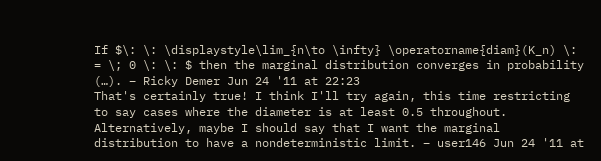If $\: \: \displaystyle\lim_{n\to \infty} \operatorname{diam}(K_n) \: = \; 0 \: \: $ then the marginal distribution converges in probability (…). – Ricky Demer Jun 24 '11 at 22:23
That's certainly true! I think I'll try again, this time restricting to say cases where the diameter is at least 0.5 throughout. Alternatively, maybe I should say that I want the marginal distribution to have a nondeterministic limit. – user146 Jun 24 '11 at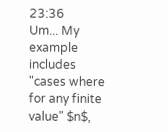23:36
Um... My example includes "cases where for any finite value" $n$,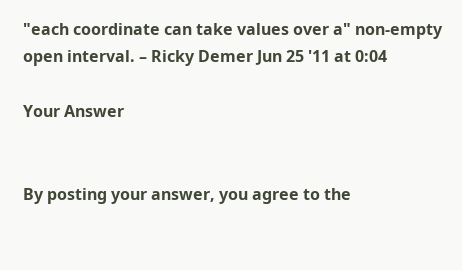"each coordinate can take values over a" non-empty open interval. – Ricky Demer Jun 25 '11 at 0:04

Your Answer


By posting your answer, you agree to the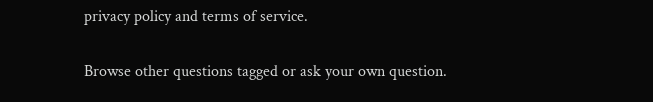privacy policy and terms of service.

Browse other questions tagged or ask your own question.